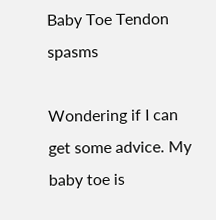Baby Toe Tendon spasms

Wondering if I can get some advice. My baby toe is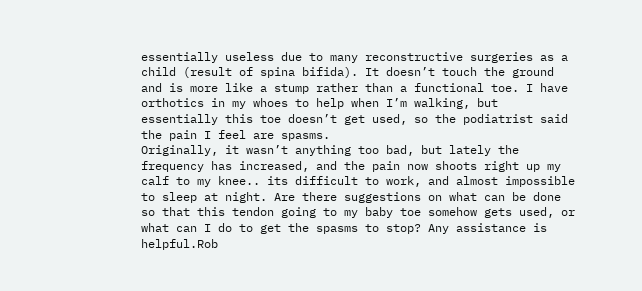essentially useless due to many reconstructive surgeries as a child (result of spina bifida). It doesn’t touch the ground and is more like a stump rather than a functional toe. I have orthotics in my whoes to help when I’m walking, but essentially this toe doesn’t get used, so the podiatrist said the pain I feel are spasms.
Originally, it wasn’t anything too bad, but lately the frequency has increased, and the pain now shoots right up my calf to my knee.. its difficult to work, and almost impossible to sleep at night. Are there suggestions on what can be done so that this tendon going to my baby toe somehow gets used, or what can I do to get the spasms to stop? Any assistance is helpful.Rob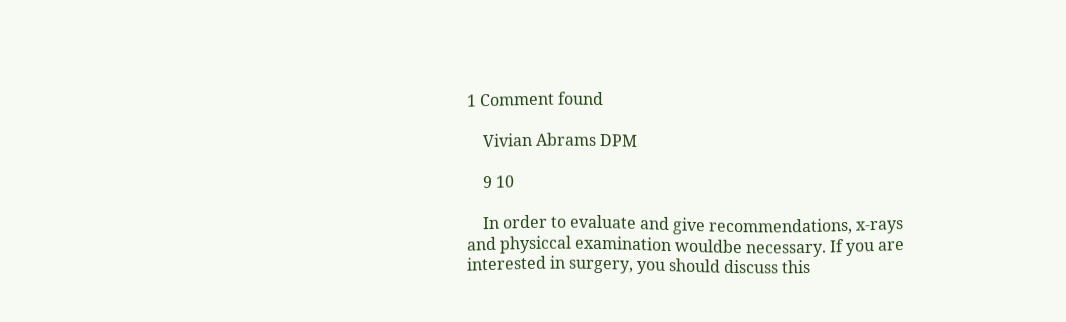1 Comment found

    Vivian Abrams DPM

    9 10

    In order to evaluate and give recommendations, x-rays and physiccal examination wouldbe necessary. If you are interested in surgery, you should discuss this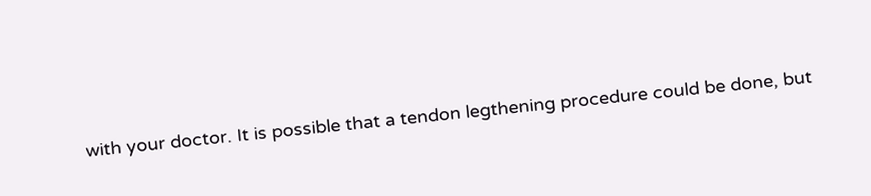with your doctor. It is possible that a tendon legthening procedure could be done, but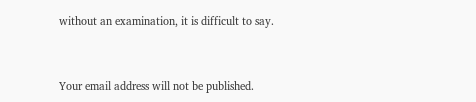without an examination, it is difficult to say.


Your email address will not be published.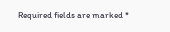Required fields are marked *